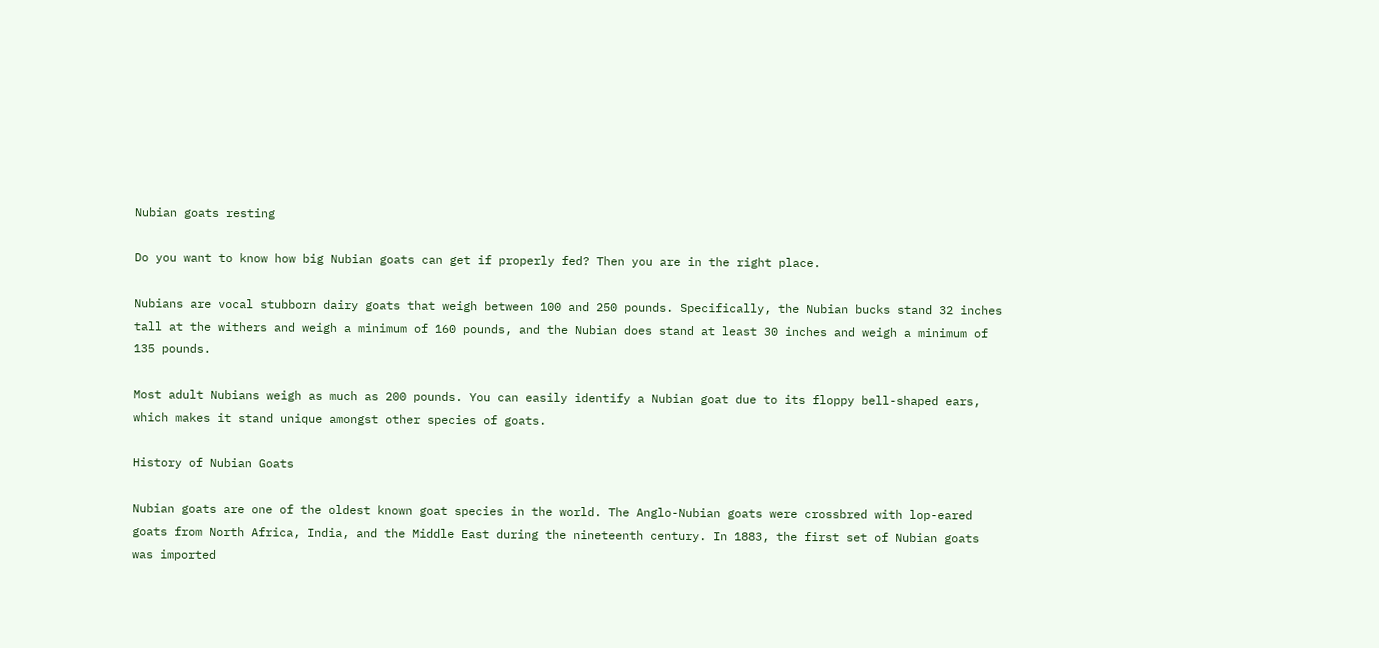Nubian goats resting

Do you want to know how big Nubian goats can get if properly fed? Then you are in the right place.

Nubians are vocal stubborn dairy goats that weigh between 100 and 250 pounds. Specifically, the Nubian bucks stand 32 inches tall at the withers and weigh a minimum of 160 pounds, and the Nubian does stand at least 30 inches and weigh a minimum of 135 pounds.

Most adult Nubians weigh as much as 200 pounds. You can easily identify a Nubian goat due to its floppy bell-shaped ears, which makes it stand unique amongst other species of goats.

History of Nubian Goats

Nubian goats are one of the oldest known goat species in the world. The Anglo-Nubian goats were crossbred with lop-eared goats from North Africa, India, and the Middle East during the nineteenth century. In 1883, the first set of Nubian goats was imported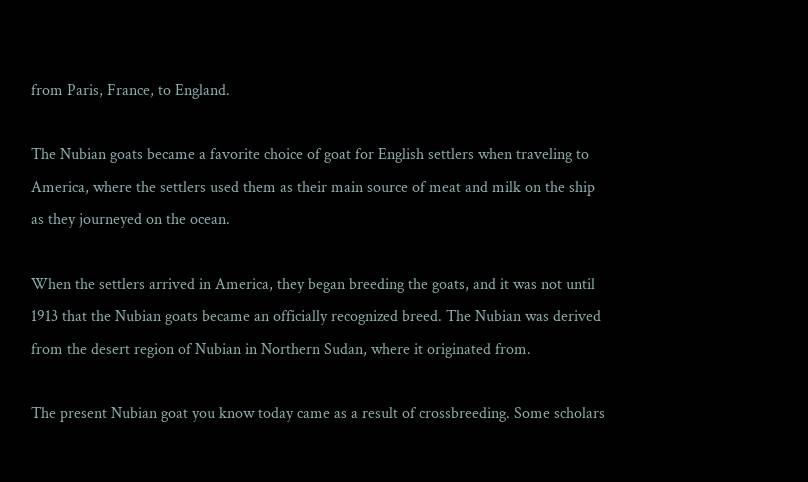from Paris, France, to England.

The Nubian goats became a favorite choice of goat for English settlers when traveling to America, where the settlers used them as their main source of meat and milk on the ship as they journeyed on the ocean.

When the settlers arrived in America, they began breeding the goats, and it was not until 1913 that the Nubian goats became an officially recognized breed. The Nubian was derived from the desert region of Nubian in Northern Sudan, where it originated from.

The present Nubian goat you know today came as a result of crossbreeding. Some scholars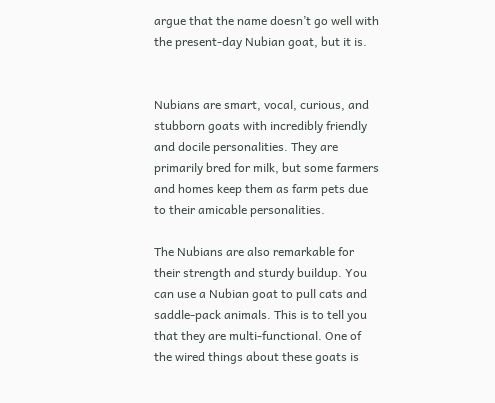argue that the name doesn’t go well with the present-day Nubian goat, but it is.


Nubians are smart, vocal, curious, and stubborn goats with incredibly friendly and docile personalities. They are primarily bred for milk, but some farmers and homes keep them as farm pets due to their amicable personalities.

The Nubians are also remarkable for their strength and sturdy buildup. You can use a Nubian goat to pull cats and saddle-pack animals. This is to tell you that they are multi-functional. One of the wired things about these goats is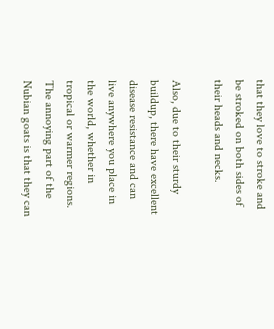that they love to stroke and be stroked on both sides of their heads and necks.

Also, due to their sturdy buildup, there have excellent disease resistance and can live anywhere you place in the world, whether in tropical or warmer regions. The annoying part of the Nubian goats is that they can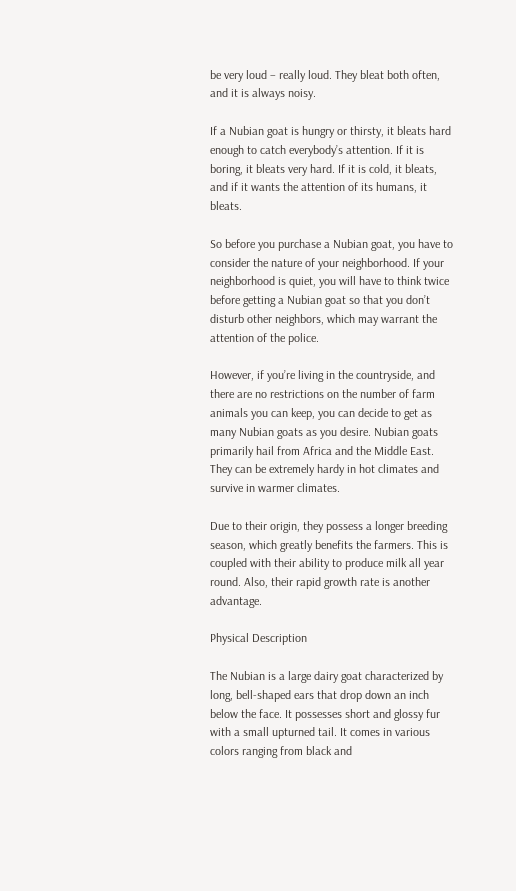be very loud – really loud. They bleat both often, and it is always noisy.

If a Nubian goat is hungry or thirsty, it bleats hard enough to catch everybody’s attention. If it is boring, it bleats very hard. If it is cold, it bleats, and if it wants the attention of its humans, it bleats.

So before you purchase a Nubian goat, you have to consider the nature of your neighborhood. If your neighborhood is quiet, you will have to think twice before getting a Nubian goat so that you don’t disturb other neighbors, which may warrant the attention of the police.

However, if you’re living in the countryside, and there are no restrictions on the number of farm animals you can keep, you can decide to get as many Nubian goats as you desire. Nubian goats primarily hail from Africa and the Middle East. They can be extremely hardy in hot climates and survive in warmer climates.

Due to their origin, they possess a longer breeding season, which greatly benefits the farmers. This is coupled with their ability to produce milk all year round. Also, their rapid growth rate is another advantage.

Physical Description

The Nubian is a large dairy goat characterized by long, bell-shaped ears that drop down an inch below the face. It possesses short and glossy fur with a small upturned tail. It comes in various colors ranging from black and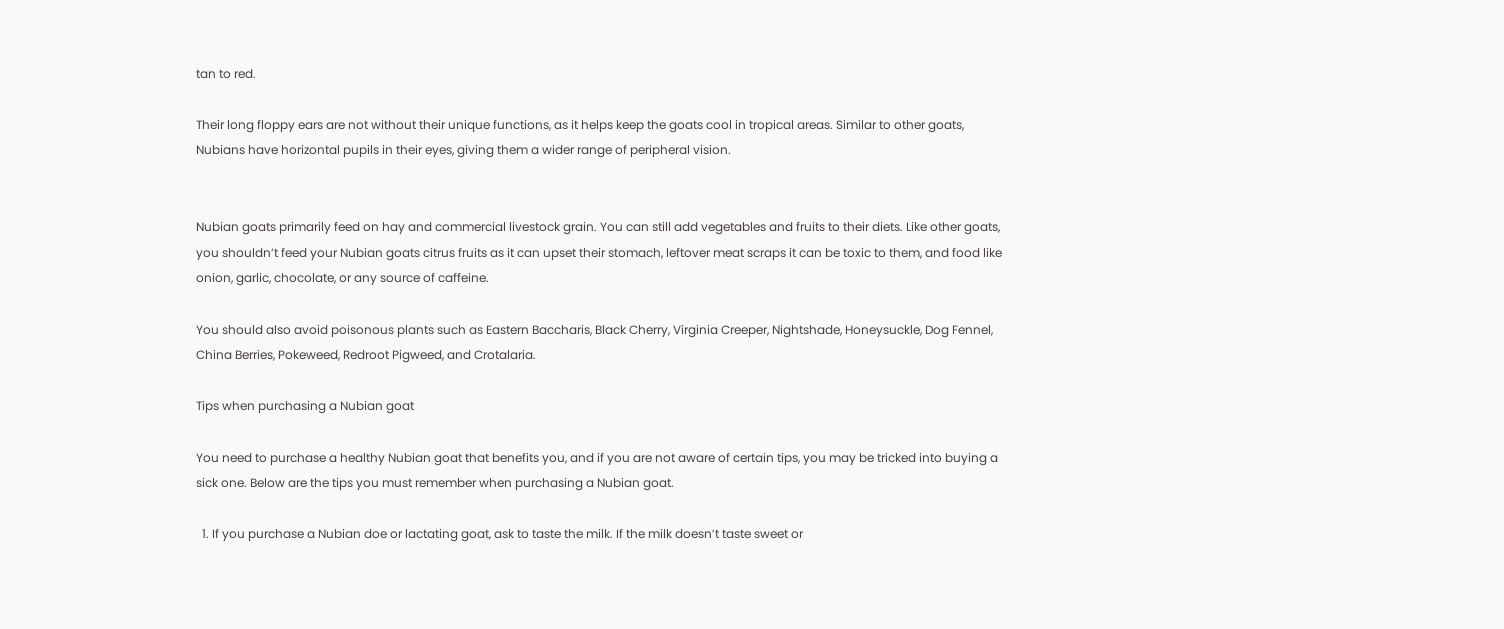tan to red.

Their long floppy ears are not without their unique functions, as it helps keep the goats cool in tropical areas. Similar to other goats, Nubians have horizontal pupils in their eyes, giving them a wider range of peripheral vision.


Nubian goats primarily feed on hay and commercial livestock grain. You can still add vegetables and fruits to their diets. Like other goats, you shouldn’t feed your Nubian goats citrus fruits as it can upset their stomach, leftover meat scraps it can be toxic to them, and food like onion, garlic, chocolate, or any source of caffeine.

You should also avoid poisonous plants such as Eastern Baccharis, Black Cherry, Virginia Creeper, Nightshade, Honeysuckle, Dog Fennel, China Berries, Pokeweed, Redroot Pigweed, and Crotalaria.

Tips when purchasing a Nubian goat

You need to purchase a healthy Nubian goat that benefits you, and if you are not aware of certain tips, you may be tricked into buying a sick one. Below are the tips you must remember when purchasing a Nubian goat.

  1. If you purchase a Nubian doe or lactating goat, ask to taste the milk. If the milk doesn’t taste sweet or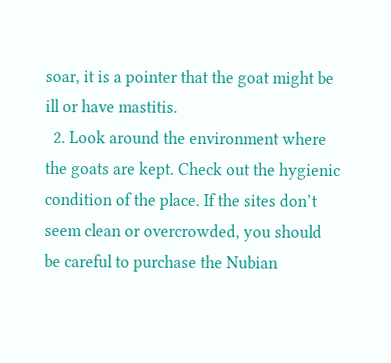soar, it is a pointer that the goat might be ill or have mastitis.
  2. Look around the environment where the goats are kept. Check out the hygienic condition of the place. If the sites don’t seem clean or overcrowded, you should be careful to purchase the Nubian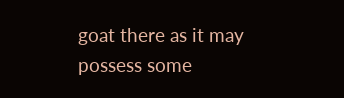goat there as it may possess some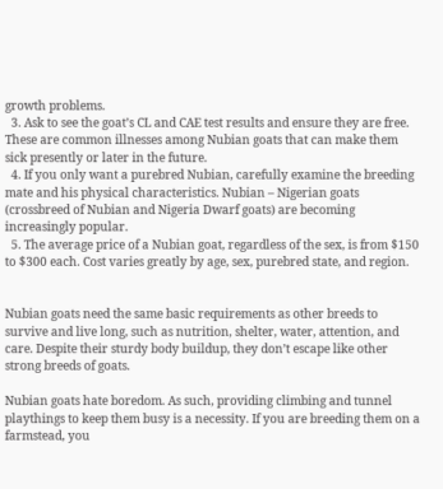growth problems.
  3. Ask to see the goat’s CL and CAE test results and ensure they are free. These are common illnesses among Nubian goats that can make them sick presently or later in the future.
  4. If you only want a purebred Nubian, carefully examine the breeding mate and his physical characteristics. Nubian – Nigerian goats (crossbreed of Nubian and Nigeria Dwarf goats) are becoming increasingly popular.
  5. The average price of a Nubian goat, regardless of the sex, is from $150 to $300 each. Cost varies greatly by age, sex, purebred state, and region.


Nubian goats need the same basic requirements as other breeds to survive and live long, such as nutrition, shelter, water, attention, and care. Despite their sturdy body buildup, they don’t escape like other strong breeds of goats.

Nubian goats hate boredom. As such, providing climbing and tunnel playthings to keep them busy is a necessity. If you are breeding them on a farmstead, you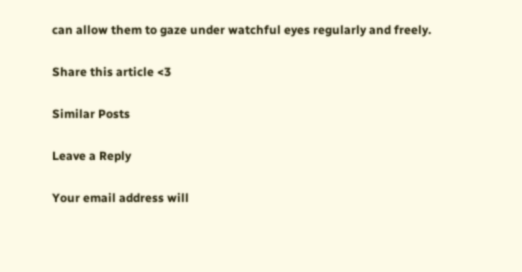can allow them to gaze under watchful eyes regularly and freely.

Share this article <3

Similar Posts

Leave a Reply

Your email address will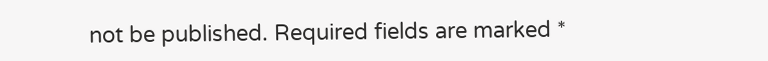not be published. Required fields are marked *